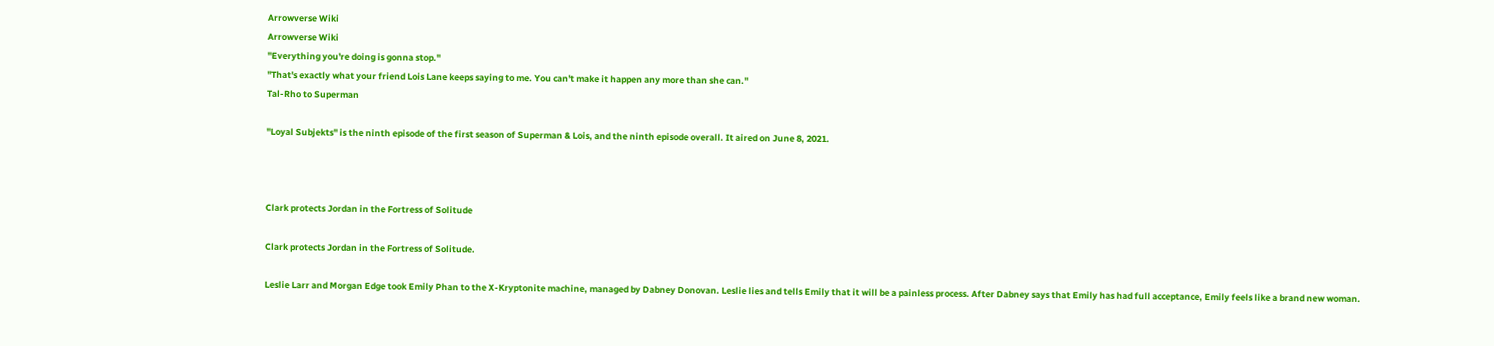Arrowverse Wiki
Arrowverse Wiki
"Everything you're doing is gonna stop."
"That's exactly what your friend Lois Lane keeps saying to me. You can't make it happen any more than she can."
Tal-Rho to Superman

"Loyal Subjekts" is the ninth episode of the first season of Superman & Lois, and the ninth episode overall. It aired on June 8, 2021.



Clark protects Jordan in the Fortress of Solitude

Clark protects Jordan in the Fortress of Solitude.

Leslie Larr and Morgan Edge took Emily Phan to the X-Kryptonite machine, managed by Dabney Donovan. Leslie lies and tells Emily that it will be a painless process. After Dabney says that Emily has had full acceptance, Emily feels like a brand new woman.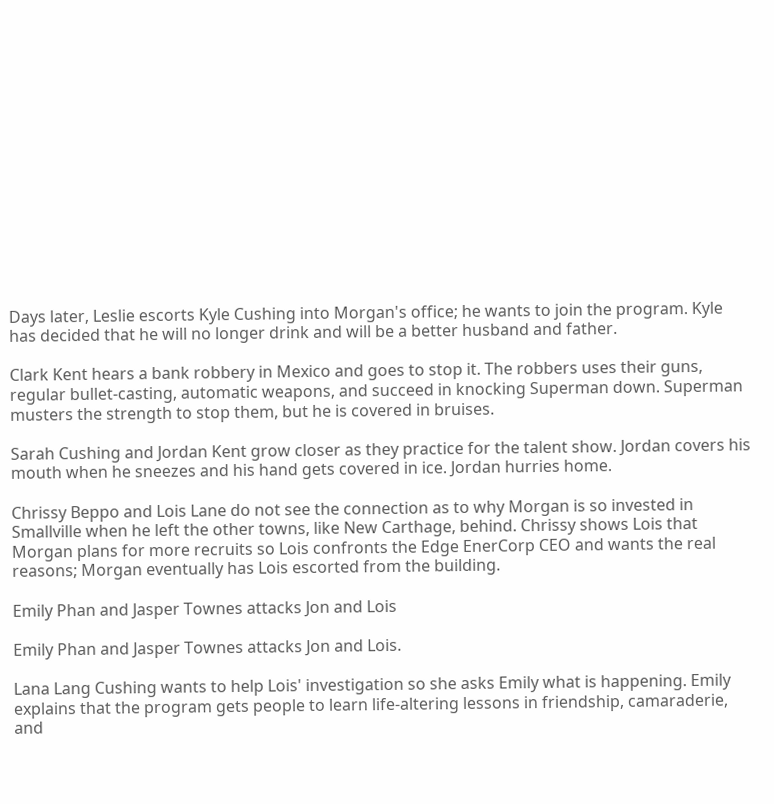Days later, Leslie escorts Kyle Cushing into Morgan's office; he wants to join the program. Kyle has decided that he will no longer drink and will be a better husband and father.

Clark Kent hears a bank robbery in Mexico and goes to stop it. The robbers uses their guns, regular bullet-casting, automatic weapons, and succeed in knocking Superman down. Superman musters the strength to stop them, but he is covered in bruises.

Sarah Cushing and Jordan Kent grow closer as they practice for the talent show. Jordan covers his mouth when he sneezes and his hand gets covered in ice. Jordan hurries home.

Chrissy Beppo and Lois Lane do not see the connection as to why Morgan is so invested in Smallville when he left the other towns, like New Carthage, behind. Chrissy shows Lois that Morgan plans for more recruits so Lois confronts the Edge EnerCorp CEO and wants the real reasons; Morgan eventually has Lois escorted from the building.

Emily Phan and Jasper Townes attacks Jon and Lois

Emily Phan and Jasper Townes attacks Jon and Lois.

Lana Lang Cushing wants to help Lois' investigation so she asks Emily what is happening. Emily explains that the program gets people to learn life-altering lessons in friendship, camaraderie, and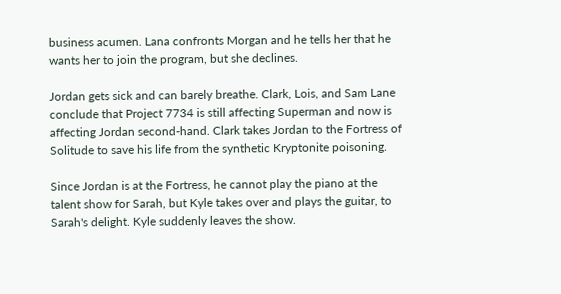business acumen. Lana confronts Morgan and he tells her that he wants her to join the program, but she declines.

Jordan gets sick and can barely breathe. Clark, Lois, and Sam Lane conclude that Project 7734 is still affecting Superman and now is affecting Jordan second-hand. Clark takes Jordan to the Fortress of Solitude to save his life from the synthetic Kryptonite poisoning.

Since Jordan is at the Fortress, he cannot play the piano at the talent show for Sarah, but Kyle takes over and plays the guitar, to Sarah's delight. Kyle suddenly leaves the show.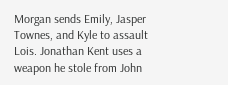Morgan sends Emily, Jasper Townes, and Kyle to assault Lois. Jonathan Kent uses a weapon he stole from John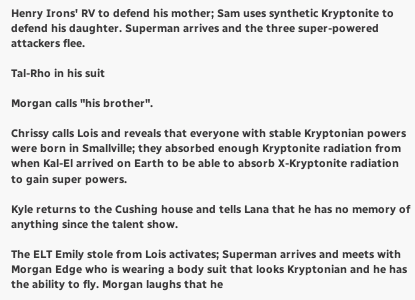Henry Irons' RV to defend his mother; Sam uses synthetic Kryptonite to defend his daughter. Superman arrives and the three super-powered attackers flee.

Tal-Rho in his suit

Morgan calls "his brother".

Chrissy calls Lois and reveals that everyone with stable Kryptonian powers were born in Smallville; they absorbed enough Kryptonite radiation from when Kal-El arrived on Earth to be able to absorb X-Kryptonite radiation to gain super powers.

Kyle returns to the Cushing house and tells Lana that he has no memory of anything since the talent show.

The ELT Emily stole from Lois activates; Superman arrives and meets with Morgan Edge who is wearing a body suit that looks Kryptonian and he has the ability to fly. Morgan laughs that he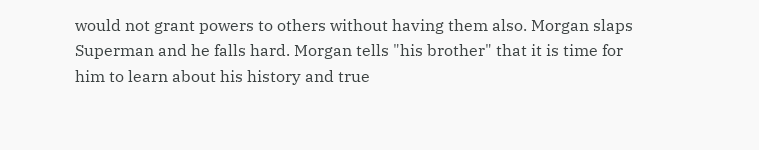would not grant powers to others without having them also. Morgan slaps Superman and he falls hard. Morgan tells "his brother" that it is time for him to learn about his history and true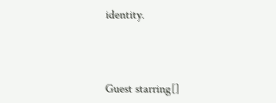identity.



Guest starring[]